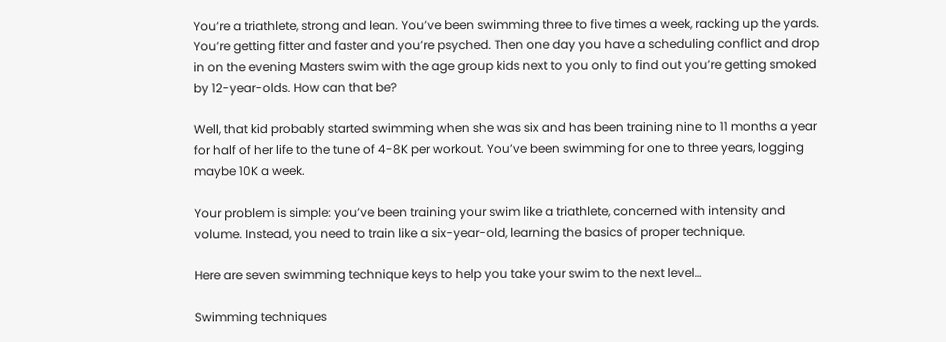You’re a triathlete, strong and lean. You’ve been swimming three to five times a week, racking up the yards. You’re getting fitter and faster and you’re psyched. Then one day you have a scheduling conflict and drop in on the evening Masters swim with the age group kids next to you only to find out you’re getting smoked by 12-year-olds. How can that be?

Well, that kid probably started swimming when she was six and has been training nine to 11 months a year for half of her life to the tune of 4-8K per workout. You’ve been swimming for one to three years, logging maybe 10K a week.

Your problem is simple: you’ve been training your swim like a triathlete, concerned with intensity and volume. Instead, you need to train like a six-year-old, learning the basics of proper technique.

Here are seven swimming technique keys to help you take your swim to the next level…

Swimming techniques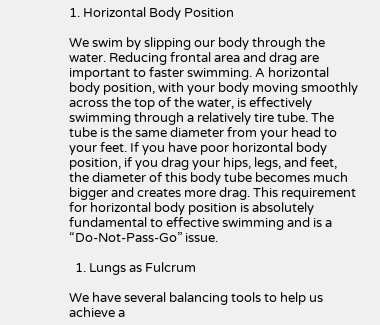1. Horizontal Body Position

We swim by slipping our body through the water. Reducing frontal area and drag are important to faster swimming. A horizontal body position, with your body moving smoothly across the top of the water, is effectively swimming through a relatively tire tube. The tube is the same diameter from your head to your feet. If you have poor horizontal body position, if you drag your hips, legs, and feet, the diameter of this body tube becomes much bigger and creates more drag. This requirement for horizontal body position is absolutely fundamental to effective swimming and is a “Do-Not-Pass-Go” issue.

  1. Lungs as Fulcrum

We have several balancing tools to help us achieve a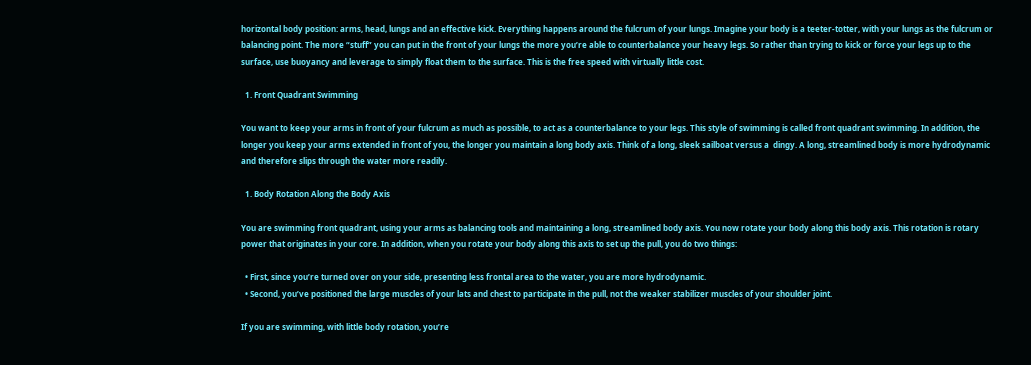horizontal body position: arms, head, lungs and an effective kick. Everything happens around the fulcrum of your lungs. Imagine your body is a teeter-totter, with your lungs as the fulcrum or balancing point. The more “stuff” you can put in the front of your lungs the more you’re able to counterbalance your heavy legs. So rather than trying to kick or force your legs up to the surface, use buoyancy and leverage to simply float them to the surface. This is the free speed with virtually little cost.

  1. Front Quadrant Swimming

You want to keep your arms in front of your fulcrum as much as possible, to act as a counterbalance to your legs. This style of swimming is called front quadrant swimming. In addition, the longer you keep your arms extended in front of you, the longer you maintain a long body axis. Think of a long, sleek sailboat versus a  dingy. A long, streamlined body is more hydrodynamic and therefore slips through the water more readily.

  1. Body Rotation Along the Body Axis

You are swimming front quadrant, using your arms as balancing tools and maintaining a long, streamlined body axis. You now rotate your body along this body axis. This rotation is rotary power that originates in your core. In addition, when you rotate your body along this axis to set up the pull, you do two things:

  • First, since you’re turned over on your side, presenting less frontal area to the water, you are more hydrodynamic.
  • Second, you’ve positioned the large muscles of your lats and chest to participate in the pull, not the weaker stabilizer muscles of your shoulder joint.

If you are swimming, with little body rotation, you’re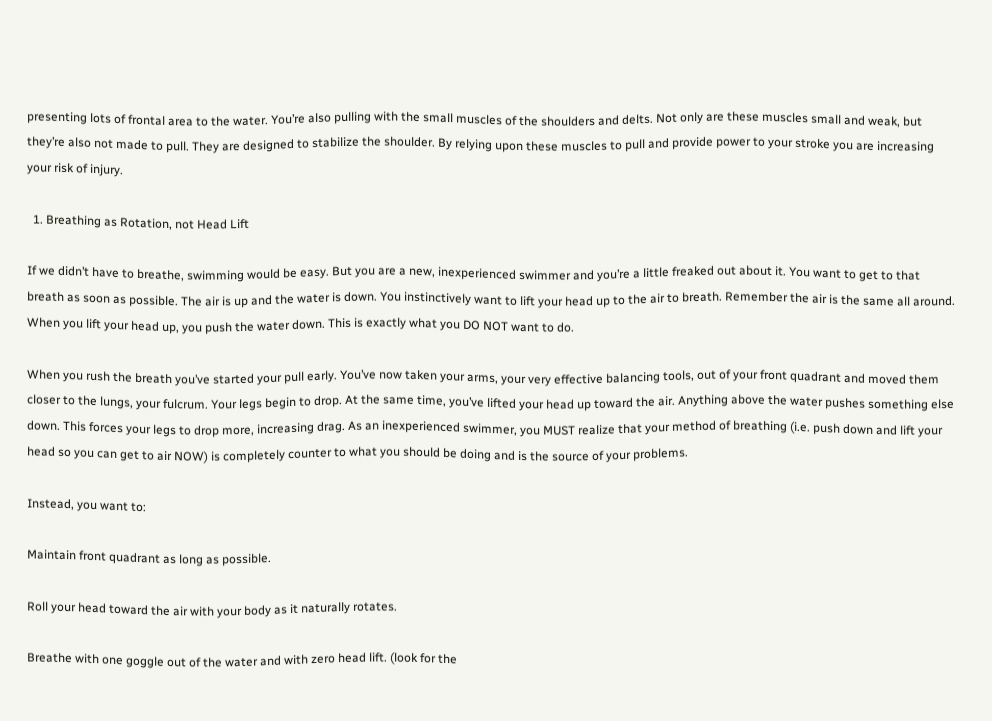presenting lots of frontal area to the water. You’re also pulling with the small muscles of the shoulders and delts. Not only are these muscles small and weak, but they’re also not made to pull. They are designed to stabilize the shoulder. By relying upon these muscles to pull and provide power to your stroke you are increasing your risk of injury.

  1. Breathing as Rotation, not Head Lift

If we didn’t have to breathe, swimming would be easy. But you are a new, inexperienced swimmer and you’re a little freaked out about it. You want to get to that breath as soon as possible. The air is up and the water is down. You instinctively want to lift your head up to the air to breath. Remember the air is the same all around. When you lift your head up, you push the water down. This is exactly what you DO NOT want to do.

When you rush the breath you’ve started your pull early. You’ve now taken your arms, your very effective balancing tools, out of your front quadrant and moved them closer to the lungs, your fulcrum. Your legs begin to drop. At the same time, you’ve lifted your head up toward the air. Anything above the water pushes something else down. This forces your legs to drop more, increasing drag. As an inexperienced swimmer, you MUST realize that your method of breathing (i.e. push down and lift your head so you can get to air NOW) is completely counter to what you should be doing and is the source of your problems.

Instead, you want to:

Maintain front quadrant as long as possible.

Roll your head toward the air with your body as it naturally rotates.

Breathe with one goggle out of the water and with zero head lift. (look for the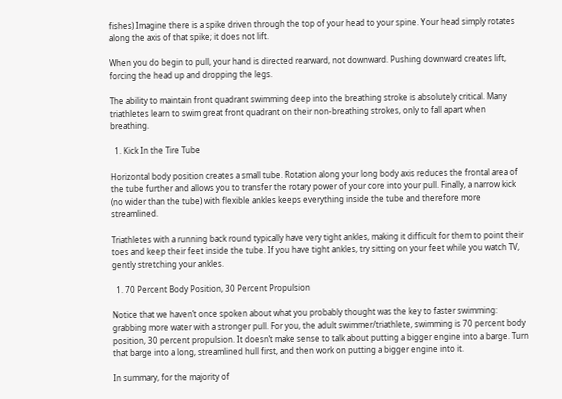fishes) Imagine there is a spike driven through the top of your head to your spine. Your head simply rotates along the axis of that spike; it does not lift.

When you do begin to pull, your hand is directed rearward, not downward. Pushing downward creates lift, forcing the head up and dropping the legs.

The ability to maintain front quadrant swimming deep into the breathing stroke is absolutely critical. Many triathletes learn to swim great front quadrant on their non-breathing strokes, only to fall apart when breathing.

  1. Kick In the Tire Tube

Horizontal body position creates a small tube. Rotation along your long body axis reduces the frontal area of the tube further and allows you to transfer the rotary power of your core into your pull. Finally, a narrow kick (no wider than the tube) with flexible ankles keeps everything inside the tube and therefore more streamlined.

Triathletes with a running back round typically have very tight ankles, making it difficult for them to point their toes and keep their feet inside the tube. If you have tight ankles, try sitting on your feet while you watch TV, gently stretching your ankles.

  1. 70 Percent Body Position, 30 Percent Propulsion

Notice that we haven’t once spoken about what you probably thought was the key to faster swimming: grabbing more water with a stronger pull. For you, the adult swimmer/triathlete, swimming is 70 percent body position, 30 percent propulsion. It doesn’t make sense to talk about putting a bigger engine into a barge. Turn that barge into a long, streamlined hull first, and then work on putting a bigger engine into it.

In summary, for the majority of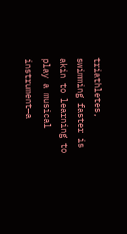triathletes, swimming faster is akin to learning to play a musical instrument—a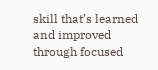skill that’s learned and improved through focused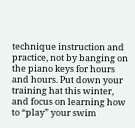technique instruction and practice, not by banging on the piano keys for hours and hours. Put down your training hat this winter,  and focus on learning how to “play” your swim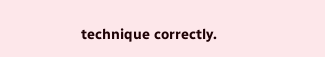technique correctly.